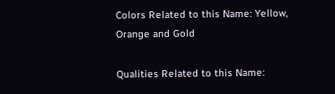Colors Related to this Name: Yellow, Orange and Gold

Qualities Related to this Name: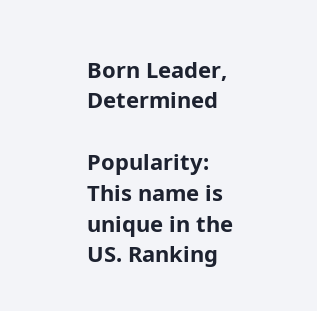Born Leader, Determined

Popularity: This name is unique in the US. Ranking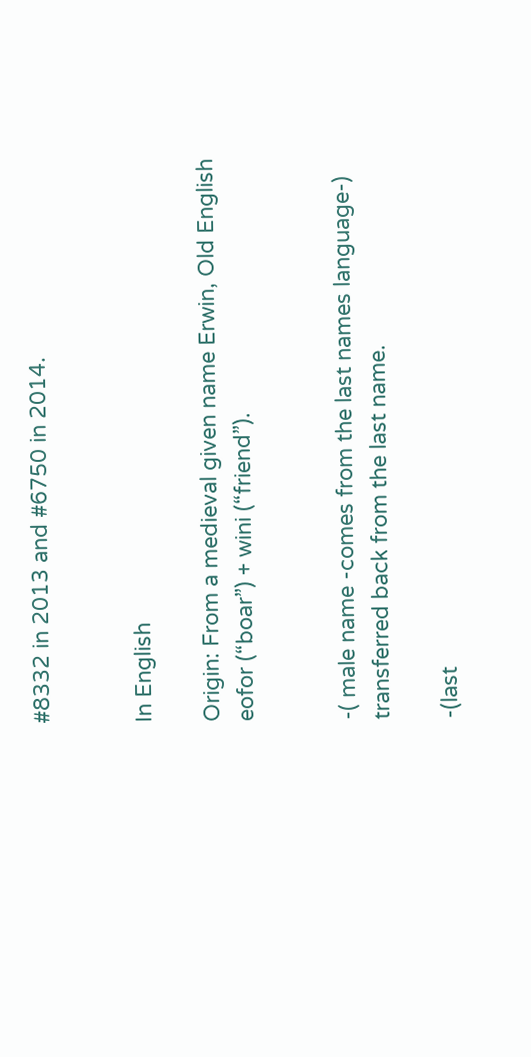#8332 in 2013 and #6750 in 2014.


In English

Origin: From a medieval given name Erwin, Old English eofor (“boar”) + wini (“friend”).


-( male name -comes from the last names language-) transferred back from the last name.

-(last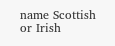name Scottish or Irish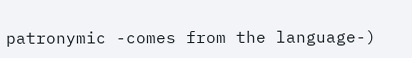patronymic -comes from the language-)